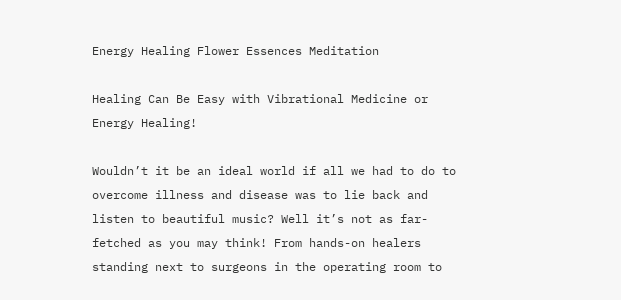Energy Healing Flower Essences Meditation

Healing Can Be Easy with Vibrational Medicine or Energy Healing!

Wouldn’t it be an ideal world if all we had to do to overcome illness and disease was to lie back and listen to beautiful music? Well it’s not as far-fetched as you may think! From hands-on healers standing next to surgeons in the operating room to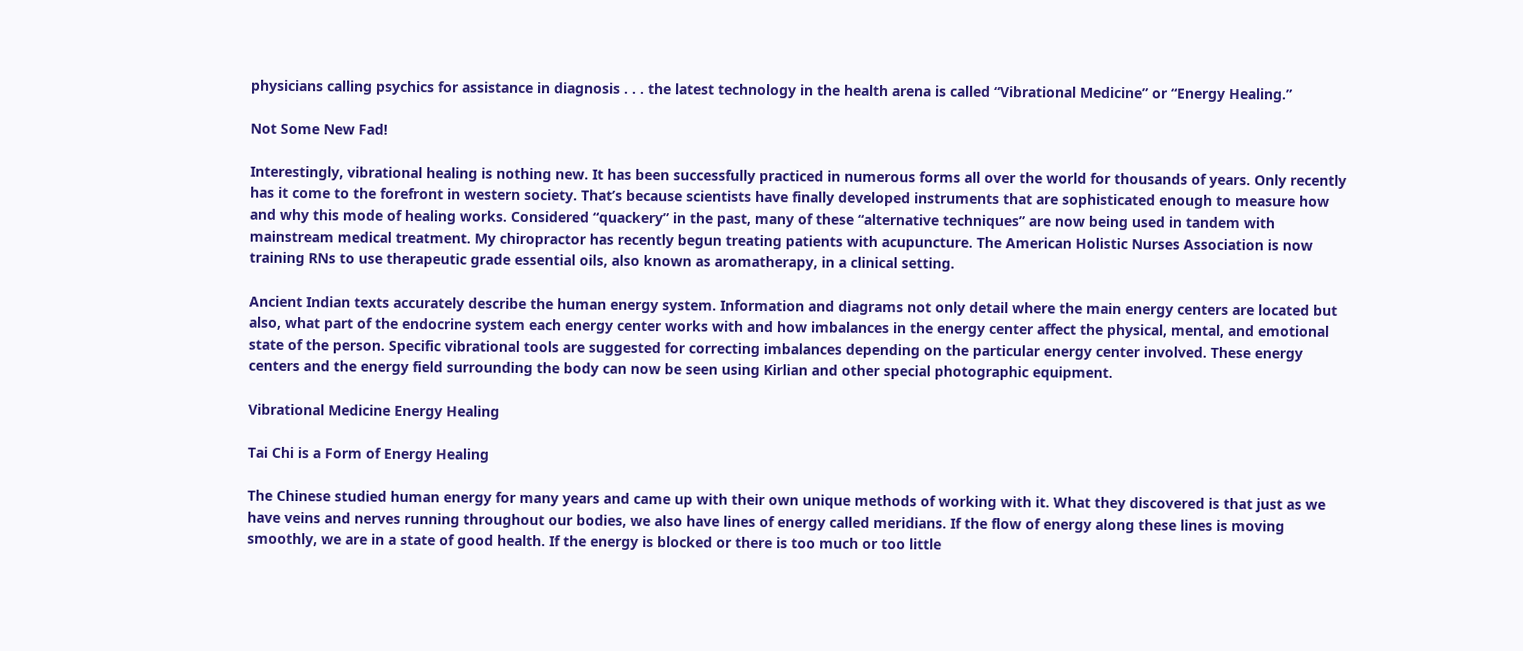physicians calling psychics for assistance in diagnosis . . . the latest technology in the health arena is called “Vibrational Medicine” or “Energy Healing.”

Not Some New Fad!

Interestingly, vibrational healing is nothing new. It has been successfully practiced in numerous forms all over the world for thousands of years. Only recently has it come to the forefront in western society. That’s because scientists have finally developed instruments that are sophisticated enough to measure how and why this mode of healing works. Considered “quackery” in the past, many of these “alternative techniques” are now being used in tandem with mainstream medical treatment. My chiropractor has recently begun treating patients with acupuncture. The American Holistic Nurses Association is now training RNs to use therapeutic grade essential oils, also known as aromatherapy, in a clinical setting.

Ancient Indian texts accurately describe the human energy system. Information and diagrams not only detail where the main energy centers are located but also, what part of the endocrine system each energy center works with and how imbalances in the energy center affect the physical, mental, and emotional state of the person. Specific vibrational tools are suggested for correcting imbalances depending on the particular energy center involved. These energy centers and the energy field surrounding the body can now be seen using Kirlian and other special photographic equipment.

Vibrational Medicine Energy Healing

Tai Chi is a Form of Energy Healing

The Chinese studied human energy for many years and came up with their own unique methods of working with it. What they discovered is that just as we have veins and nerves running throughout our bodies, we also have lines of energy called meridians. If the flow of energy along these lines is moving smoothly, we are in a state of good health. If the energy is blocked or there is too much or too little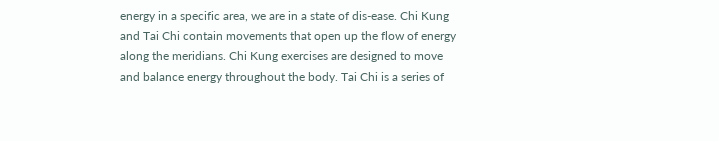energy in a specific area, we are in a state of dis-ease. Chi Kung and Tai Chi contain movements that open up the flow of energy along the meridians. Chi Kung exercises are designed to move and balance energy throughout the body. Tai Chi is a series of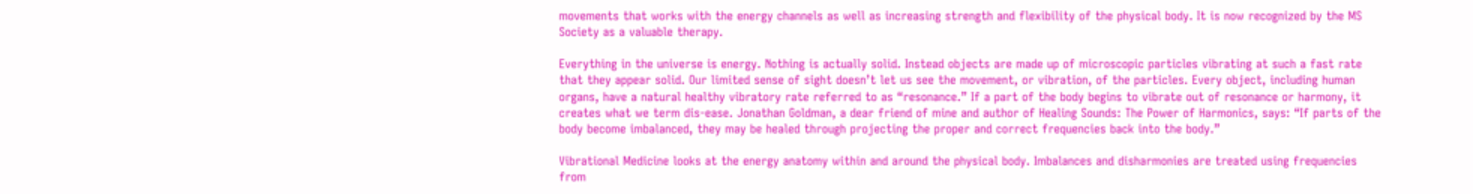movements that works with the energy channels as well as increasing strength and flexibility of the physical body. It is now recognized by the MS Society as a valuable therapy.

Everything in the universe is energy. Nothing is actually solid. Instead objects are made up of microscopic particles vibrating at such a fast rate that they appear solid. Our limited sense of sight doesn’t let us see the movement, or vibration, of the particles. Every object, including human organs, have a natural healthy vibratory rate referred to as “resonance.” If a part of the body begins to vibrate out of resonance or harmony, it creates what we term dis-ease. Jonathan Goldman, a dear friend of mine and author of Healing Sounds: The Power of Harmonics, says: “If parts of the body become imbalanced, they may be healed through projecting the proper and correct frequencies back into the body.”

Vibrational Medicine looks at the energy anatomy within and around the physical body. Imbalances and disharmonies are treated using frequencies from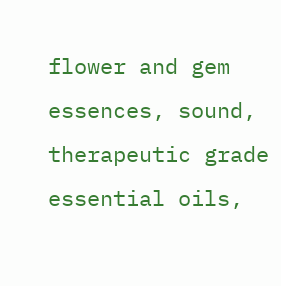flower and gem essences, sound, therapeutic grade essential oils,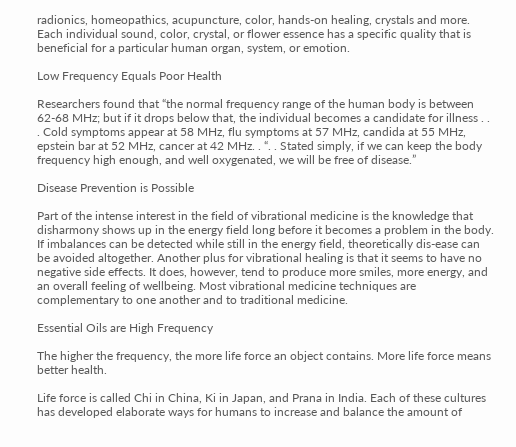radionics, homeopathics, acupuncture, color, hands-on healing, crystals and more. Each individual sound, color, crystal, or flower essence has a specific quality that is beneficial for a particular human organ, system, or emotion.

Low Frequency Equals Poor Health

Researchers found that “the normal frequency range of the human body is between 62-68 MHz; but if it drops below that, the individual becomes a candidate for illness . . . Cold symptoms appear at 58 MHz, flu symptoms at 57 MHz, candida at 55 MHz, epstein bar at 52 MHz, cancer at 42 MHz. . “. . Stated simply, if we can keep the body frequency high enough, and well oxygenated, we will be free of disease.”

Disease Prevention is Possible

Part of the intense interest in the field of vibrational medicine is the knowledge that disharmony shows up in the energy field long before it becomes a problem in the body. If imbalances can be detected while still in the energy field, theoretically dis-ease can be avoided altogether. Another plus for vibrational healing is that it seems to have no negative side effects. It does, however, tend to produce more smiles, more energy, and an overall feeling of wellbeing. Most vibrational medicine techniques are complementary to one another and to traditional medicine.

Essential Oils are High Frequency

The higher the frequency, the more life force an object contains. More life force means better health.

Life force is called Chi in China, Ki in Japan, and Prana in India. Each of these cultures has developed elaborate ways for humans to increase and balance the amount of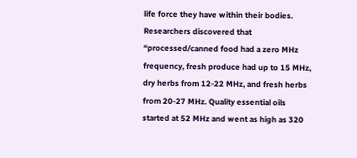life force they have within their bodies. Researchers discovered that “processed/canned food had a zero MHz frequency, fresh produce had up to 15 MHz, dry herbs from 12-22 MHz, and fresh herbs from 20-27 MHz. Quality essential oils started at 52 MHz and went as high as 320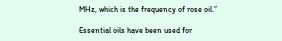MHz, which is the frequency of rose oil.”

Essential oils have been used for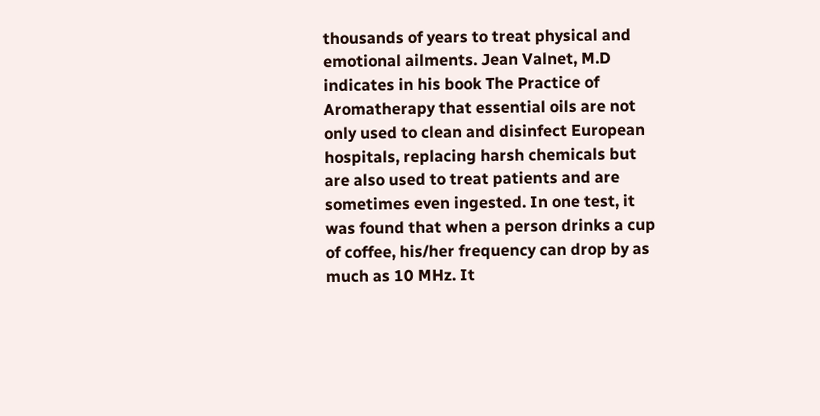thousands of years to treat physical and emotional ailments. Jean Valnet, M.D indicates in his book The Practice of Aromatherapy that essential oils are not only used to clean and disinfect European hospitals, replacing harsh chemicals but are also used to treat patients and are sometimes even ingested. In one test, it was found that when a person drinks a cup of coffee, his/her frequency can drop by as much as 10 MHz. It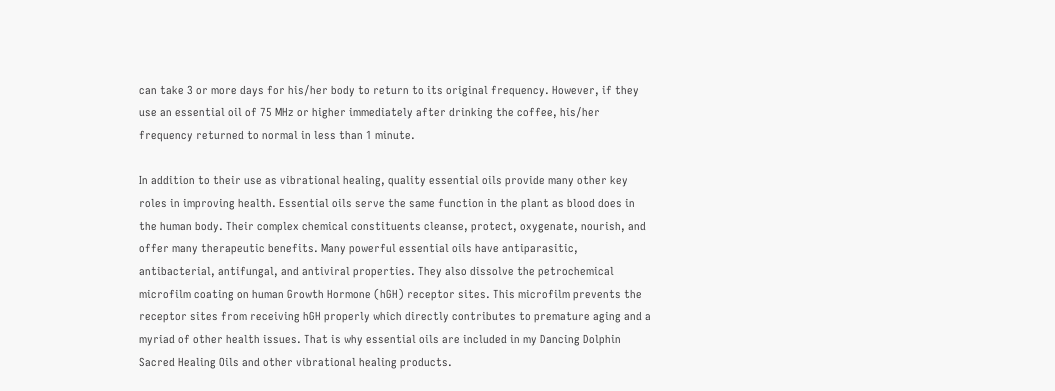can take 3 or more days for his/her body to return to its original frequency. However, if they use an essential oil of 75 MHz or higher immediately after drinking the coffee, his/her frequency returned to normal in less than 1 minute.

In addition to their use as vibrational healing, quality essential oils provide many other key roles in improving health. Essential oils serve the same function in the plant as blood does in the human body. Their complex chemical constituents cleanse, protect, oxygenate, nourish, and offer many therapeutic benefits. Many powerful essential oils have antiparasitic, antibacterial, antifungal, and antiviral properties. They also dissolve the petrochemical microfilm coating on human Growth Hormone (hGH) receptor sites. This microfilm prevents the receptor sites from receiving hGH properly which directly contributes to premature aging and a myriad of other health issues. That is why essential oils are included in my Dancing Dolphin Sacred Healing Oils and other vibrational healing products.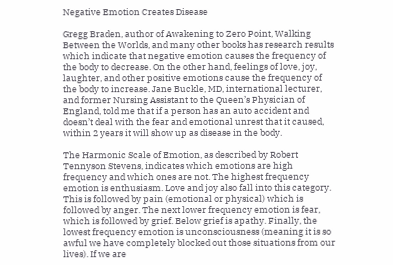Negative Emotion Creates Disease

Gregg Braden, author of Awakening to Zero Point, Walking Between the Worlds, and many other books has research results which indicate that negative emotion causes the frequency of the body to decrease. On the other hand, feelings of love, joy, laughter, and other positive emotions cause the frequency of the body to increase. Jane Buckle, MD, international lecturer, and former Nursing Assistant to the Queen’s Physician of England, told me that if a person has an auto accident and doesn’t deal with the fear and emotional unrest that it caused, within 2 years it will show up as disease in the body.

The Harmonic Scale of Emotion, as described by Robert Tennyson Stevens, indicates which emotions are high frequency and which ones are not. The highest frequency emotion is enthusiasm. Love and joy also fall into this category. This is followed by pain (emotional or physical) which is followed by anger. The next lower frequency emotion is fear, which is followed by grief. Below grief is apathy. Finally, the lowest frequency emotion is unconsciousness (meaning it is so awful we have completely blocked out those situations from our lives). If we are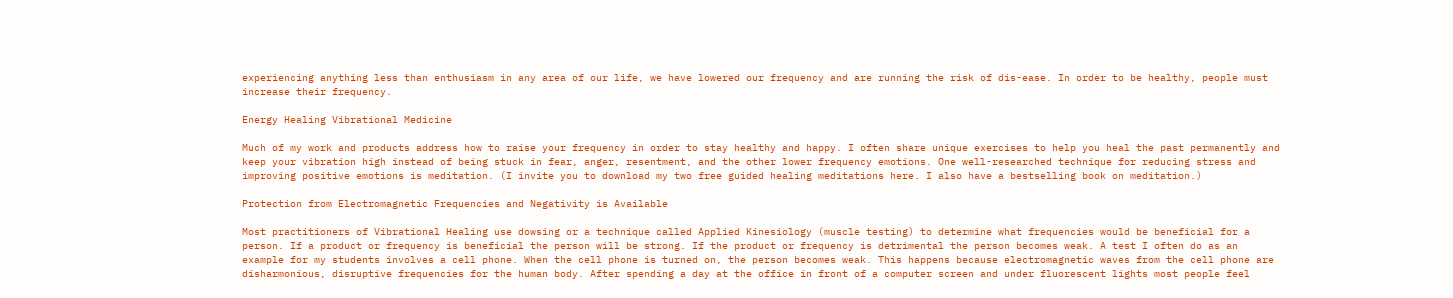experiencing anything less than enthusiasm in any area of our life, we have lowered our frequency and are running the risk of dis-ease. In order to be healthy, people must increase their frequency.

Energy Healing Vibrational Medicine

Much of my work and products address how to raise your frequency in order to stay healthy and happy. I often share unique exercises to help you heal the past permanently and keep your vibration high instead of being stuck in fear, anger, resentment, and the other lower frequency emotions. One well-researched technique for reducing stress and improving positive emotions is meditation. (I invite you to download my two free guided healing meditations here. I also have a bestselling book on meditation.)

Protection from Electromagnetic Frequencies and Negativity is Available

Most practitioners of Vibrational Healing use dowsing or a technique called Applied Kinesiology (muscle testing) to determine what frequencies would be beneficial for a person. If a product or frequency is beneficial the person will be strong. If the product or frequency is detrimental the person becomes weak. A test I often do as an example for my students involves a cell phone. When the cell phone is turned on, the person becomes weak. This happens because electromagnetic waves from the cell phone are disharmonious, disruptive frequencies for the human body. After spending a day at the office in front of a computer screen and under fluorescent lights most people feel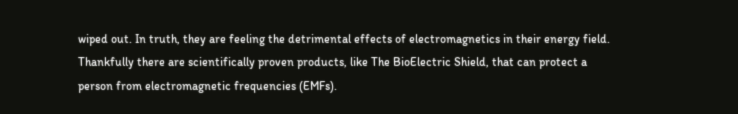wiped out. In truth, they are feeling the detrimental effects of electromagnetics in their energy field. Thankfully there are scientifically proven products, like The BioElectric Shield, that can protect a person from electromagnetic frequencies (EMFs).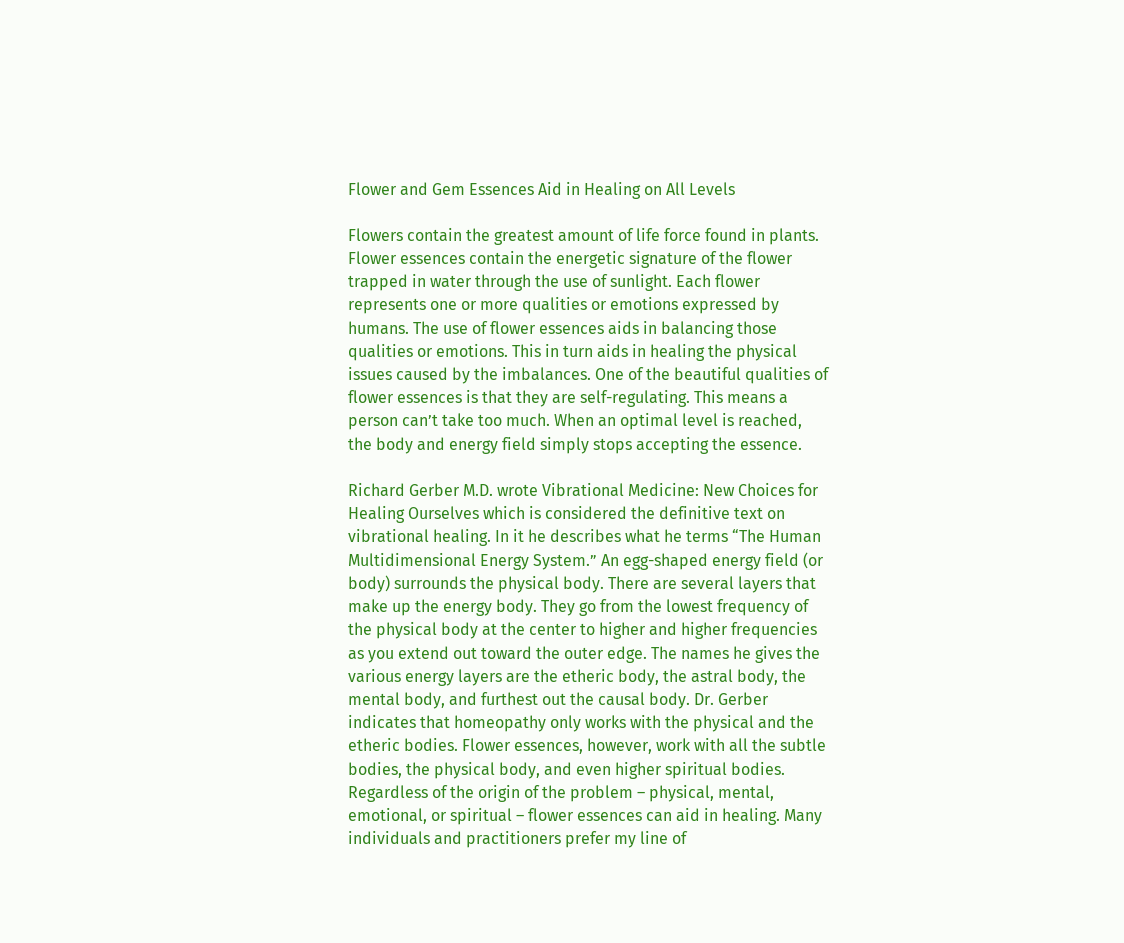Flower and Gem Essences Aid in Healing on All Levels

Flowers contain the greatest amount of life force found in plants. Flower essences contain the energetic signature of the flower trapped in water through the use of sunlight. Each flower represents one or more qualities or emotions expressed by humans. The use of flower essences aids in balancing those qualities or emotions. This in turn aids in healing the physical issues caused by the imbalances. One of the beautiful qualities of flower essences is that they are self-regulating. This means a person can’t take too much. When an optimal level is reached, the body and energy field simply stops accepting the essence.

Richard Gerber M.D. wrote Vibrational Medicine: New Choices for Healing Ourselves which is considered the definitive text on vibrational healing. In it he describes what he terms “The Human Multidimensional Energy System.” An egg-shaped energy field (or body) surrounds the physical body. There are several layers that make up the energy body. They go from the lowest frequency of the physical body at the center to higher and higher frequencies as you extend out toward the outer edge. The names he gives the various energy layers are the etheric body, the astral body, the mental body, and furthest out the causal body. Dr. Gerber indicates that homeopathy only works with the physical and the etheric bodies. Flower essences, however, work with all the subtle bodies, the physical body, and even higher spiritual bodies. Regardless of the origin of the problem – physical, mental, emotional, or spiritual – flower essences can aid in healing. Many individuals and practitioners prefer my line of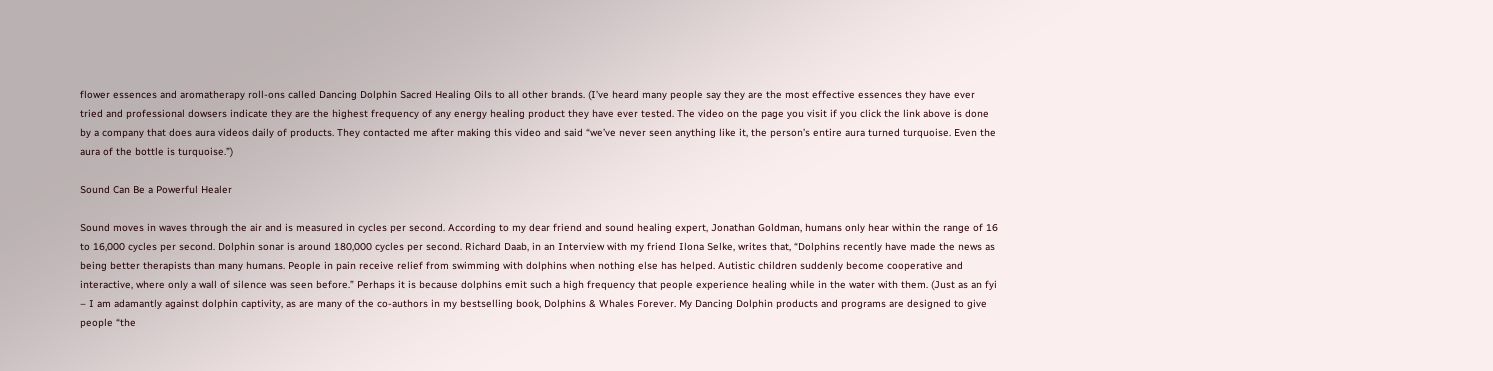flower essences and aromatherapy roll-ons called Dancing Dolphin Sacred Healing Oils to all other brands. (I’ve heard many people say they are the most effective essences they have ever tried and professional dowsers indicate they are the highest frequency of any energy healing product they have ever tested. The video on the page you visit if you click the link above is done by a company that does aura videos daily of products. They contacted me after making this video and said “we’ve never seen anything like it, the person’s entire aura turned turquoise. Even the aura of the bottle is turquoise.”)

Sound Can Be a Powerful Healer

Sound moves in waves through the air and is measured in cycles per second. According to my dear friend and sound healing expert, Jonathan Goldman, humans only hear within the range of 16 to 16,000 cycles per second. Dolphin sonar is around 180,000 cycles per second. Richard Daab, in an Interview with my friend Ilona Selke, writes that, “Dolphins recently have made the news as being better therapists than many humans. People in pain receive relief from swimming with dolphins when nothing else has helped. Autistic children suddenly become cooperative and interactive, where only a wall of silence was seen before.” Perhaps it is because dolphins emit such a high frequency that people experience healing while in the water with them. (Just as an fyi – I am adamantly against dolphin captivity, as are many of the co-authors in my bestselling book, Dolphins & Whales Forever. My Dancing Dolphin products and programs are designed to give people “the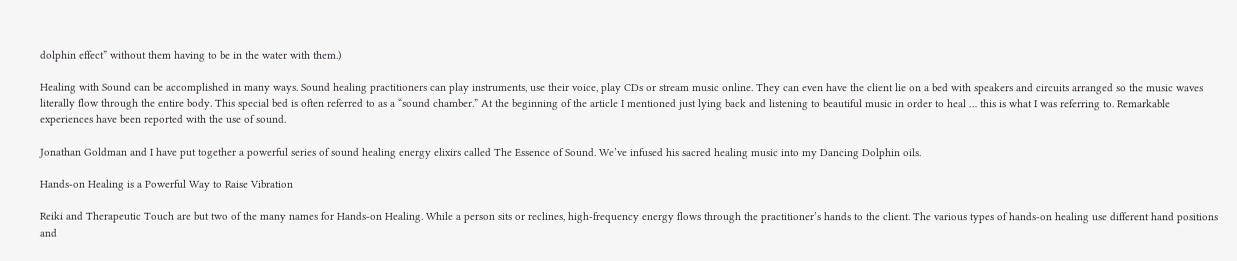dolphin effect” without them having to be in the water with them.)

Healing with Sound can be accomplished in many ways. Sound healing practitioners can play instruments, use their voice, play CDs or stream music online. They can even have the client lie on a bed with speakers and circuits arranged so the music waves literally flow through the entire body. This special bed is often referred to as a “sound chamber.” At the beginning of the article I mentioned just lying back and listening to beautiful music in order to heal … this is what I was referring to. Remarkable experiences have been reported with the use of sound.

Jonathan Goldman and I have put together a powerful series of sound healing energy elixirs called The Essence of Sound. We’ve infused his sacred healing music into my Dancing Dolphin oils.

Hands-on Healing is a Powerful Way to Raise Vibration

Reiki and Therapeutic Touch are but two of the many names for Hands-on Healing. While a person sits or reclines, high-frequency energy flows through the practitioner’s hands to the client. The various types of hands-on healing use different hand positions and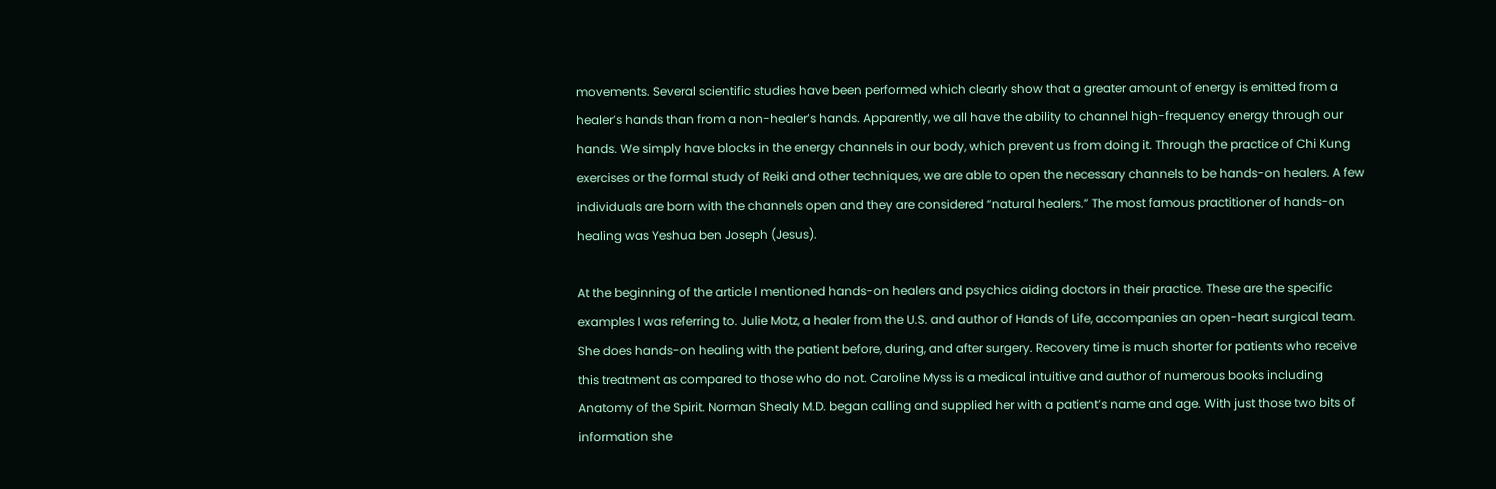movements. Several scientific studies have been performed which clearly show that a greater amount of energy is emitted from a healer’s hands than from a non-healer’s hands. Apparently, we all have the ability to channel high-frequency energy through our hands. We simply have blocks in the energy channels in our body, which prevent us from doing it. Through the practice of Chi Kung exercises or the formal study of Reiki and other techniques, we are able to open the necessary channels to be hands-on healers. A few individuals are born with the channels open and they are considered “natural healers.” The most famous practitioner of hands-on healing was Yeshua ben Joseph (Jesus).

At the beginning of the article I mentioned hands-on healers and psychics aiding doctors in their practice. These are the specific examples I was referring to. Julie Motz, a healer from the U.S. and author of Hands of Life, accompanies an open-heart surgical team. She does hands-on healing with the patient before, during, and after surgery. Recovery time is much shorter for patients who receive this treatment as compared to those who do not. Caroline Myss is a medical intuitive and author of numerous books including Anatomy of the Spirit. Norman Shealy M.D. began calling and supplied her with a patient’s name and age. With just those two bits of information she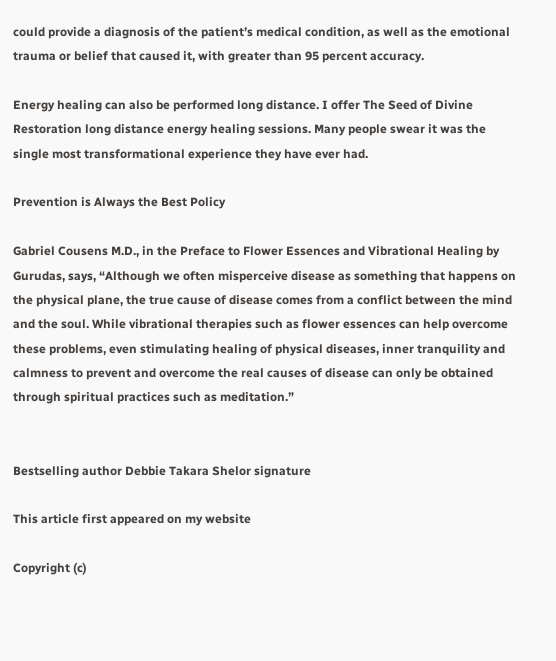could provide a diagnosis of the patient’s medical condition, as well as the emotional trauma or belief that caused it, with greater than 95 percent accuracy.

Energy healing can also be performed long distance. I offer The Seed of Divine Restoration long distance energy healing sessions. Many people swear it was the single most transformational experience they have ever had.

Prevention is Always the Best Policy

Gabriel Cousens M.D., in the Preface to Flower Essences and Vibrational Healing by Gurudas, says, “Although we often misperceive disease as something that happens on the physical plane, the true cause of disease comes from a conflict between the mind and the soul. While vibrational therapies such as flower essences can help overcome these problems, even stimulating healing of physical diseases, inner tranquility and calmness to prevent and overcome the real causes of disease can only be obtained through spiritual practices such as meditation.”


Bestselling author Debbie Takara Shelor signature

This article first appeared on my website

Copyright (c)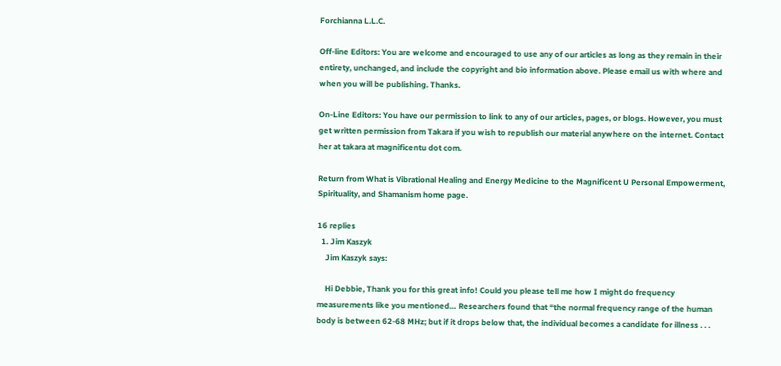Forchianna L.L.C.

Off-line Editors: You are welcome and encouraged to use any of our articles as long as they remain in their entirety, unchanged, and include the copyright and bio information above. Please email us with where and when you will be publishing. Thanks.

On-Line Editors: You have our permission to link to any of our articles, pages, or blogs. However, you must get written permission from Takara if you wish to republish our material anywhere on the internet. Contact her at takara at magnificentu dot com.

Return from What is Vibrational Healing and Energy Medicine to the Magnificent U Personal Empowerment, Spirituality, and Shamanism home page.

16 replies
  1. Jim Kaszyk
    Jim Kaszyk says:

    Hi Debbie, Thank you for this great info! Could you please tell me how I might do frequency measurements like you mentioned… Researchers found that “the normal frequency range of the human body is between 62-68 MHz; but if it drops below that, the individual becomes a candidate for illness . . .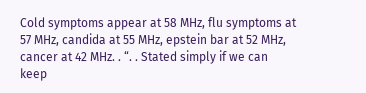Cold symptoms appear at 58 MHz, flu symptoms at 57 MHz, candida at 55 MHz, epstein bar at 52 MHz, cancer at 42 MHz. . “. . Stated simply if we can keep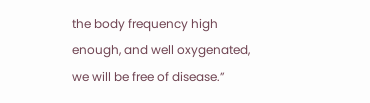the body frequency high enough, and well oxygenated, we will be free of disease.”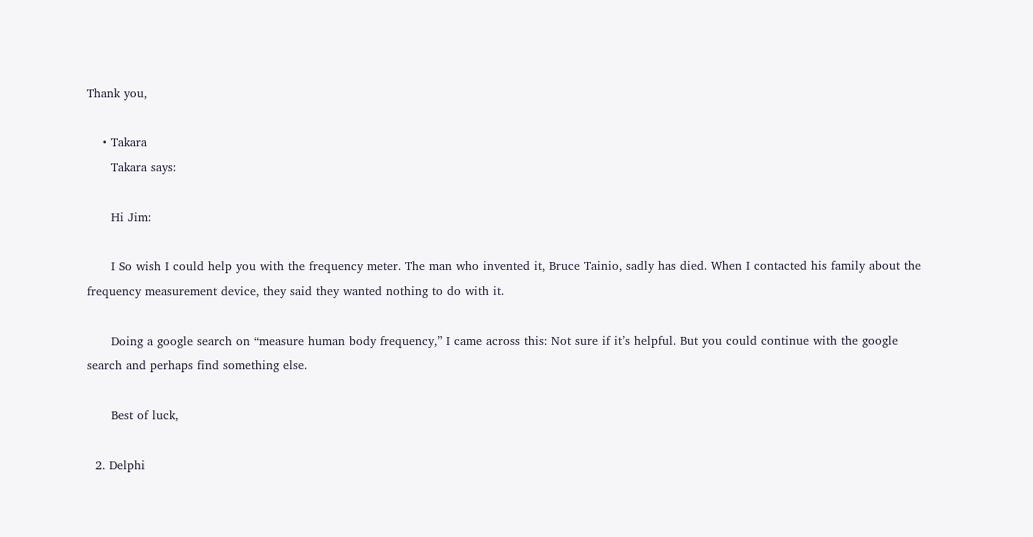Thank you,

    • Takara
      Takara says:

      Hi Jim:

      I So wish I could help you with the frequency meter. The man who invented it, Bruce Tainio, sadly has died. When I contacted his family about the frequency measurement device, they said they wanted nothing to do with it.

      Doing a google search on “measure human body frequency,” I came across this: Not sure if it’s helpful. But you could continue with the google search and perhaps find something else.

      Best of luck,

  2. Delphi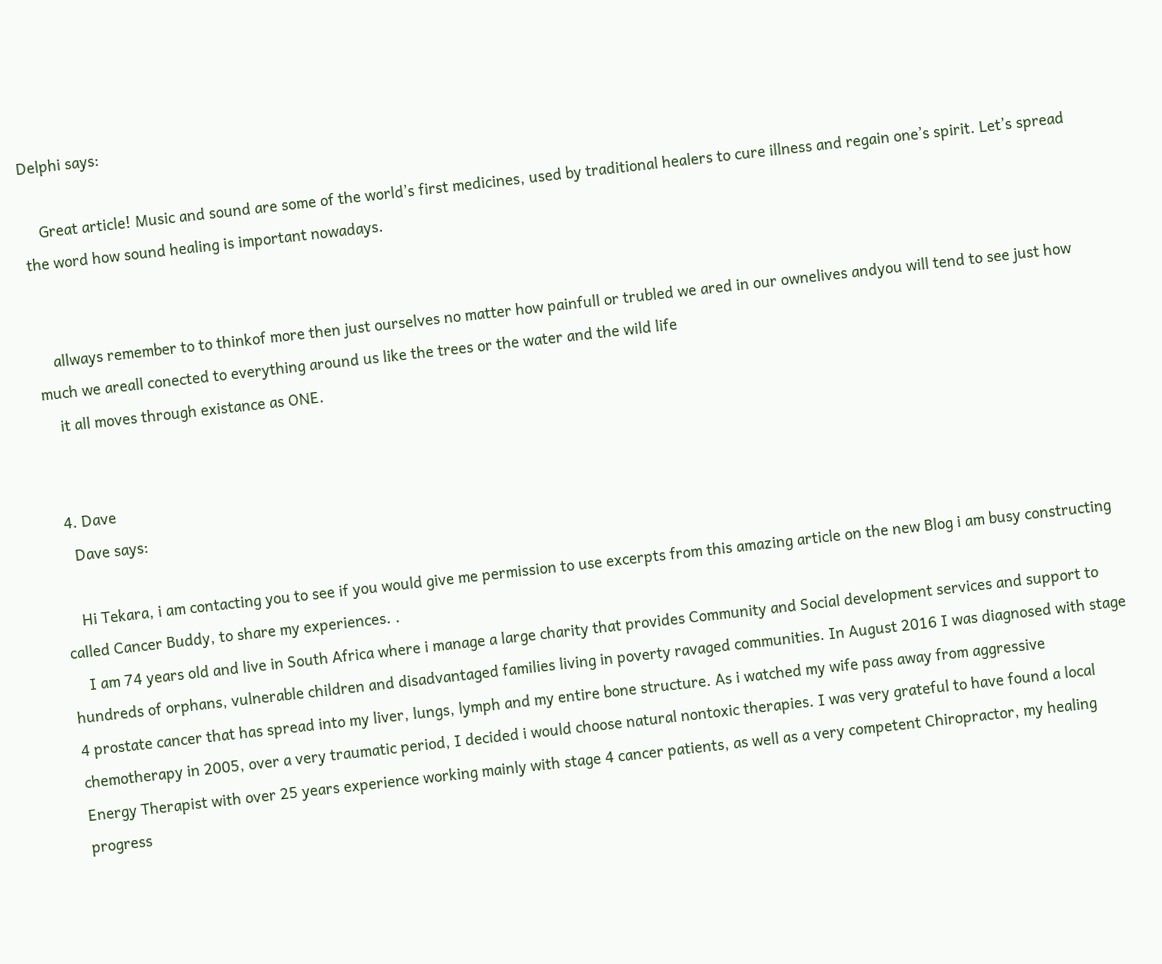Delphi says:

    Great article! Music and sound are some of the world’s first medicines, used by traditional healers to cure illness and regain one’s spirit. Let’s spread the word how sound healing is important nowadays.


    allways remember to to thinkof more then just ourselves no matter how painfull or trubled we ared in our ownelives andyou will tend to see just how much we areall conected to everything around us like the trees or the water and the wild life
    it all moves through existance as ONE.


  4. Dave
    Dave says:

    Hi Tekara, i am contacting you to see if you would give me permission to use excerpts from this amazing article on the new Blog i am busy constructing called Cancer Buddy, to share my experiences. .
    I am 74 years old and live in South Africa where i manage a large charity that provides Community and Social development services and support to hundreds of orphans, vulnerable children and disadvantaged families living in poverty ravaged communities. In August 2016 I was diagnosed with stage 4 prostate cancer that has spread into my liver, lungs, lymph and my entire bone structure. As i watched my wife pass away from aggressive chemotherapy in 2005, over a very traumatic period, I decided i would choose natural nontoxic therapies. I was very grateful to have found a local Energy Therapist with over 25 years experience working mainly with stage 4 cancer patients, as well as a very competent Chiropractor, my healing progress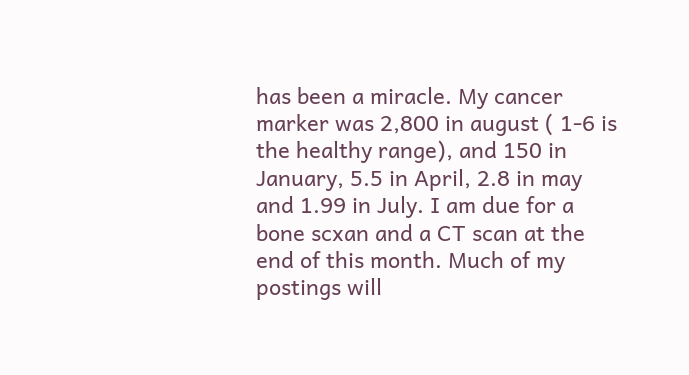has been a miracle. My cancer marker was 2,800 in august ( 1-6 is the healthy range), and 150 in January, 5.5 in April, 2.8 in may and 1.99 in July. I am due for a bone scxan and a CT scan at the end of this month. Much of my postings will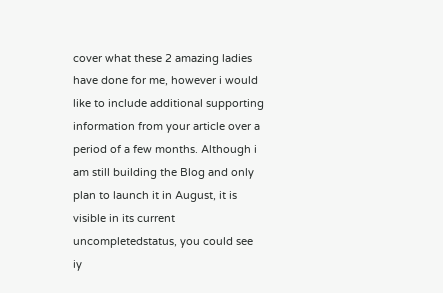cover what these 2 amazing ladies have done for me, however i would like to include additional supporting information from your article over a period of a few months. Although i am still building the Blog and only plan to launch it in August, it is visible in its current uncompletedstatus, you could see iy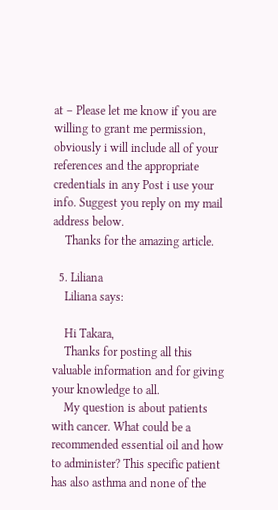at – Please let me know if you are willing to grant me permission, obviously i will include all of your references and the appropriate credentials in any Post i use your info. Suggest you reply on my mail address below.
    Thanks for the amazing article.

  5. Liliana
    Liliana says:

    Hi Takara,
    Thanks for posting all this valuable information and for giving your knowledge to all.
    My question is about patients with cancer. What could be a recommended essential oil and how to administer? This specific patient has also asthma and none of the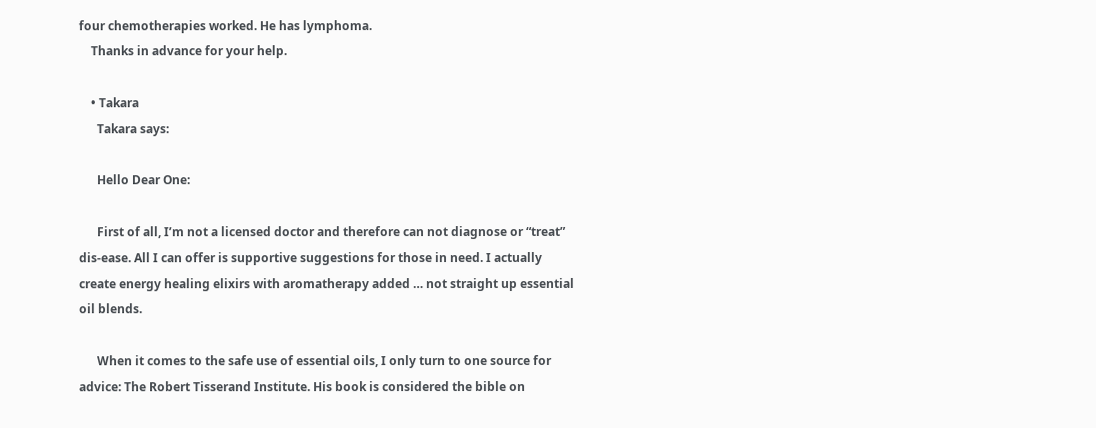four chemotherapies worked. He has lymphoma.
    Thanks in advance for your help.

    • Takara
      Takara says:

      Hello Dear One:

      First of all, I’m not a licensed doctor and therefore can not diagnose or “treat” dis-ease. All I can offer is supportive suggestions for those in need. I actually create energy healing elixirs with aromatherapy added … not straight up essential oil blends.

      When it comes to the safe use of essential oils, I only turn to one source for advice: The Robert Tisserand Institute. His book is considered the bible on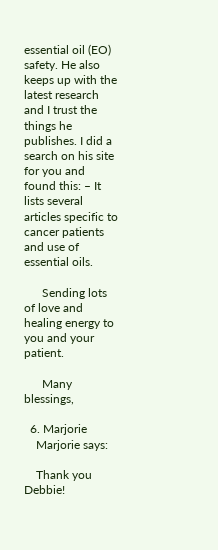essential oil (EO) safety. He also keeps up with the latest research and I trust the things he publishes. I did a search on his site for you and found this: – It lists several articles specific to cancer patients and use of essential oils.

      Sending lots of love and healing energy to you and your patient.

      Many blessings,

  6. Marjorie
    Marjorie says:

    Thank you Debbie!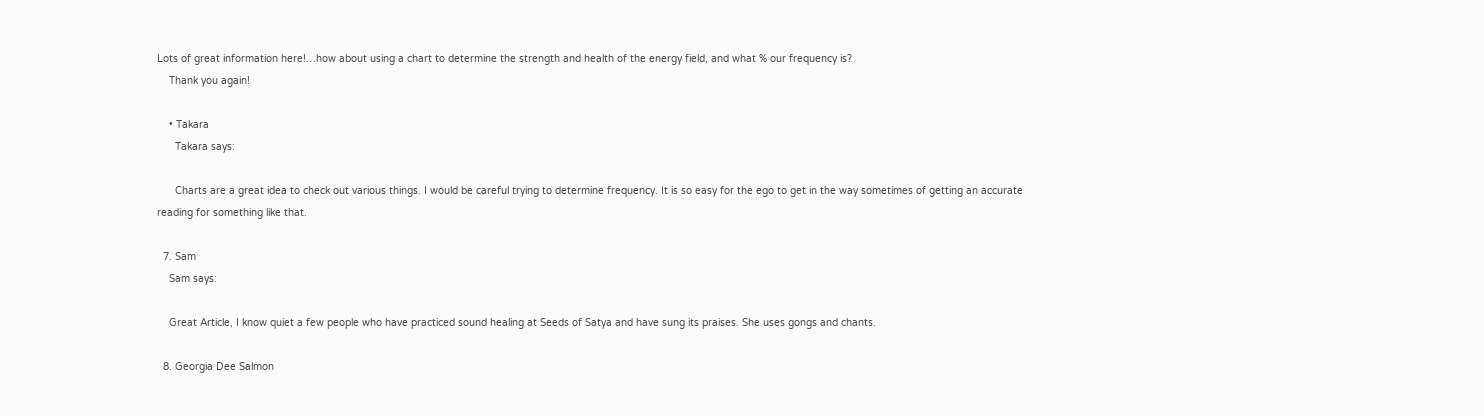Lots of great information here!…how about using a chart to determine the strength and health of the energy field, and what % our frequency is?
    Thank you again!

    • Takara
      Takara says:

      Charts are a great idea to check out various things. I would be careful trying to determine frequency. It is so easy for the ego to get in the way sometimes of getting an accurate reading for something like that.

  7. Sam
    Sam says:

    Great Article, I know quiet a few people who have practiced sound healing at Seeds of Satya and have sung its praises. She uses gongs and chants.

  8. Georgia Dee Salmon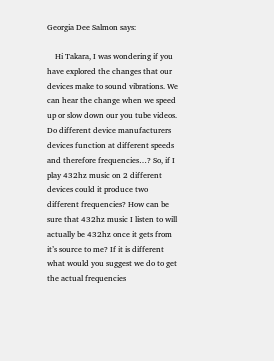Georgia Dee Salmon says:

    Hi Takara, I was wondering if you have explored the changes that our devices make to sound vibrations. We can hear the change when we speed up or slow down our you tube videos. Do different device manufacturers devices function at different speeds and therefore frequencies…? So, if I play 432hz music on 2 different devices could it produce two different frequencies? How can be sure that 432hz music I listen to will actually be 432hz once it gets from it’s source to me? If it is different what would you suggest we do to get the actual frequencies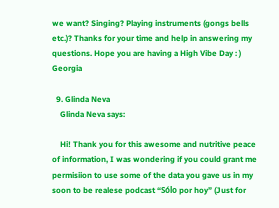we want? Singing? Playing instruments (gongs bells etc.)? Thanks for your time and help in answering my questions. Hope you are having a High Vibe Day : ) Georgia

  9. Glinda Neva
    Glinda Neva says:

    Hi! Thank you for this awesome and nutritive peace of information, I was wondering if you could grant me permisiion to use some of the data you gave us in my soon to be realese podcast “Sólo por hoy” (Just for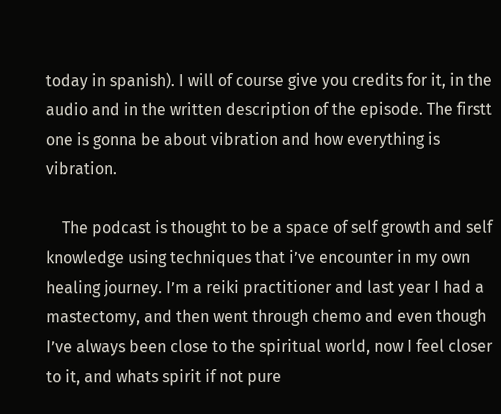today in spanish). I will of course give you credits for it, in the audio and in the written description of the episode. The firstt one is gonna be about vibration and how everything is vibration.

    The podcast is thought to be a space of self growth and self knowledge using techniques that i’ve encounter in my own healing journey. I’m a reiki practitioner and last year I had a mastectomy, and then went through chemo and even though I’ve always been close to the spiritual world, now I feel closer to it, and whats spirit if not pure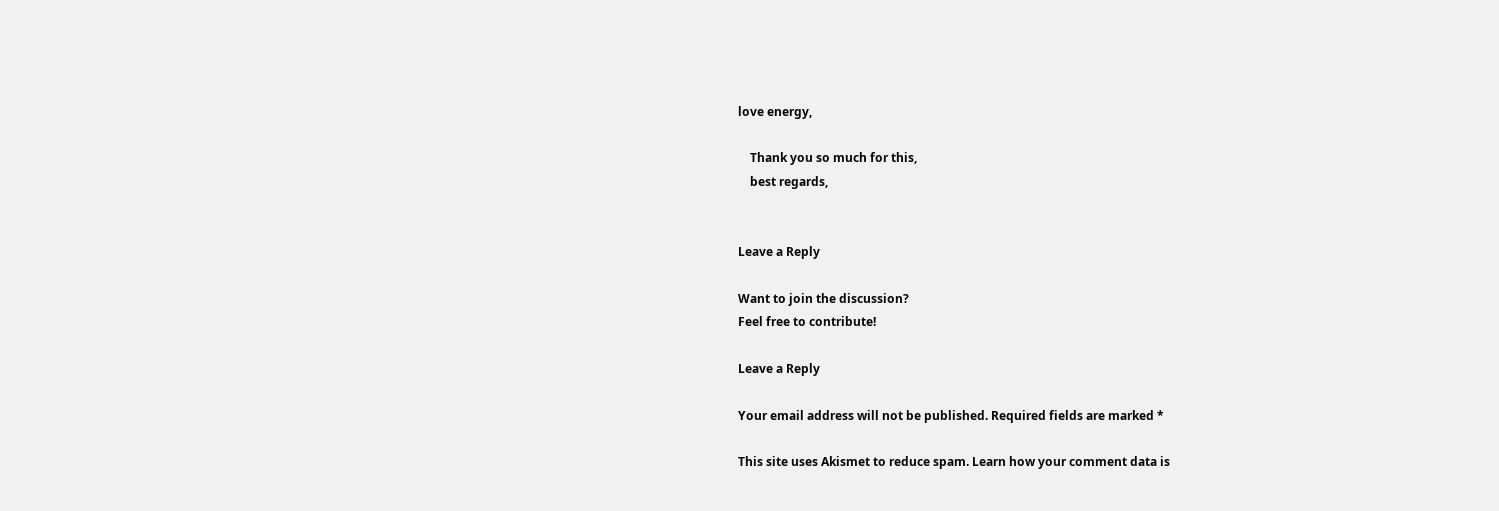love energy,

    Thank you so much for this,
    best regards,


Leave a Reply

Want to join the discussion?
Feel free to contribute!

Leave a Reply

Your email address will not be published. Required fields are marked *

This site uses Akismet to reduce spam. Learn how your comment data is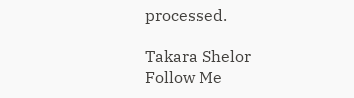processed.

Takara Shelor
Follow Me